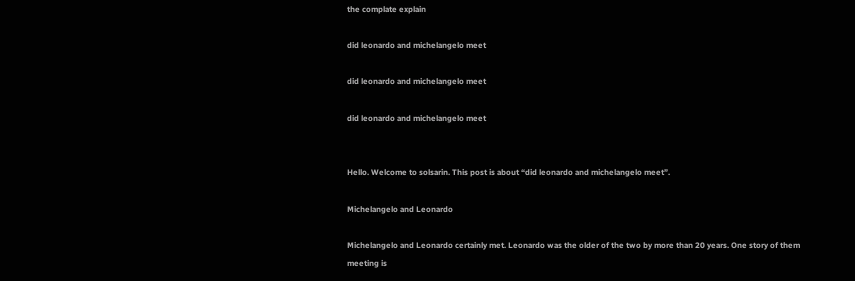the complate explain

did leonardo and michelangelo meet

did leonardo and michelangelo meet

did leonardo and michelangelo meet


Hello. Welcome to solsarin. This post is about “did leonardo and michelangelo meet”.

Michelangelo and Leonardo

Michelangelo and Leonardo certainly met. Leonardo was the older of the two by more than 20 years. One story of them meeting is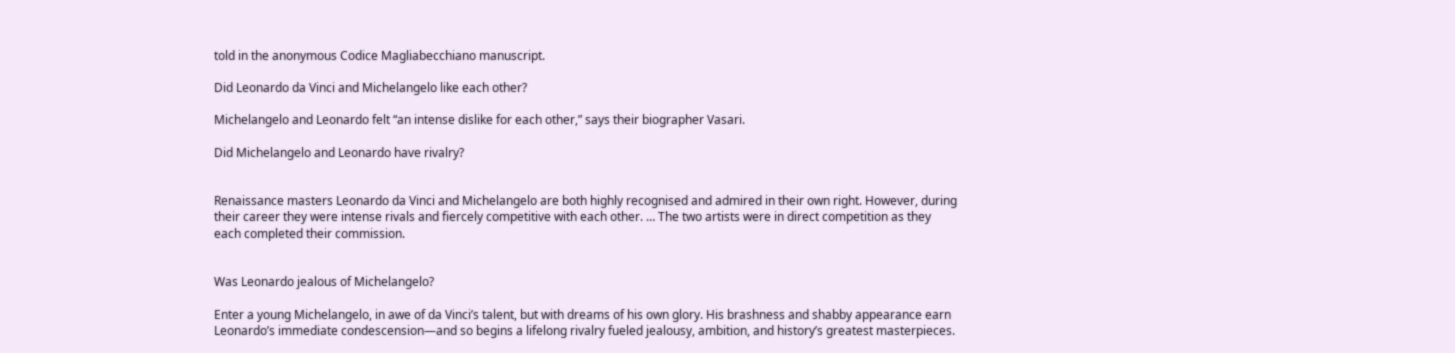told in the anonymous Codice Magliabecchiano manuscript.

Did Leonardo da Vinci and Michelangelo like each other?

Michelangelo and Leonardo felt “an intense dislike for each other,” says their biographer Vasari.

Did Michelangelo and Leonardo have rivalry?


Renaissance masters Leonardo da Vinci and Michelangelo are both highly recognised and admired in their own right. However, during their career they were intense rivals and fiercely competitive with each other. … The two artists were in direct competition as they each completed their commission.


Was Leonardo jealous of Michelangelo?

Enter a young Michelangelo, in awe of da Vinci’s talent, but with dreams of his own glory. His brashness and shabby appearance earn Leonardo’s immediate condescension—and so begins a lifelong rivalry fueled jealousy, ambition, and history’s greatest masterpieces.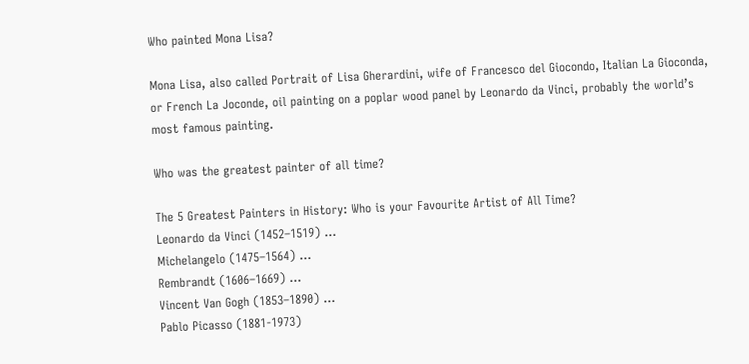Who painted Mona Lisa?

Mona Lisa, also called Portrait of Lisa Gherardini, wife of Francesco del Giocondo, Italian La Gioconda, or French La Joconde, oil painting on a poplar wood panel by Leonardo da Vinci, probably the world’s most famous painting.

Who was the greatest painter of all time?

The 5 Greatest Painters in History: Who is your Favourite Artist of All Time?
Leonardo da Vinci (1452–1519) …
Michelangelo (1475–1564) …
Rembrandt (1606–1669) …
Vincent Van Gogh (1853–1890) …
Pablo Picasso (1881-1973)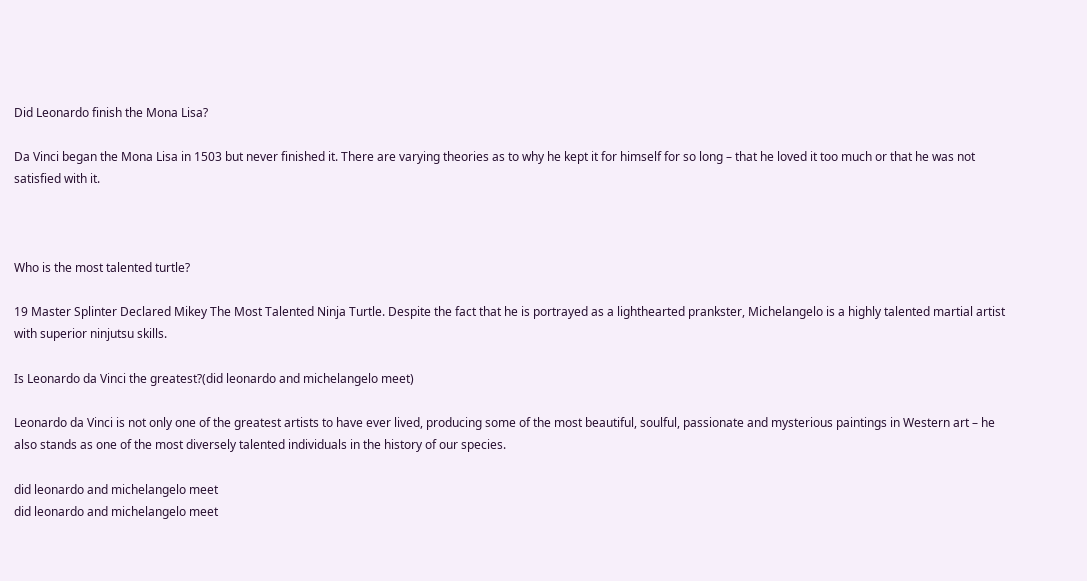Did Leonardo finish the Mona Lisa?

Da Vinci began the Mona Lisa in 1503 but never finished it. There are varying theories as to why he kept it for himself for so long – that he loved it too much or that he was not satisfied with it.



Who is the most talented turtle?

19 Master Splinter Declared Mikey The Most Talented Ninja Turtle. Despite the fact that he is portrayed as a lighthearted prankster, Michelangelo is a highly talented martial artist with superior ninjutsu skills.

Is Leonardo da Vinci the greatest?(did leonardo and michelangelo meet)

Leonardo da Vinci is not only one of the greatest artists to have ever lived, producing some of the most beautiful, soulful, passionate and mysterious paintings in Western art – he also stands as one of the most diversely talented individuals in the history of our species.

did leonardo and michelangelo meet
did leonardo and michelangelo meet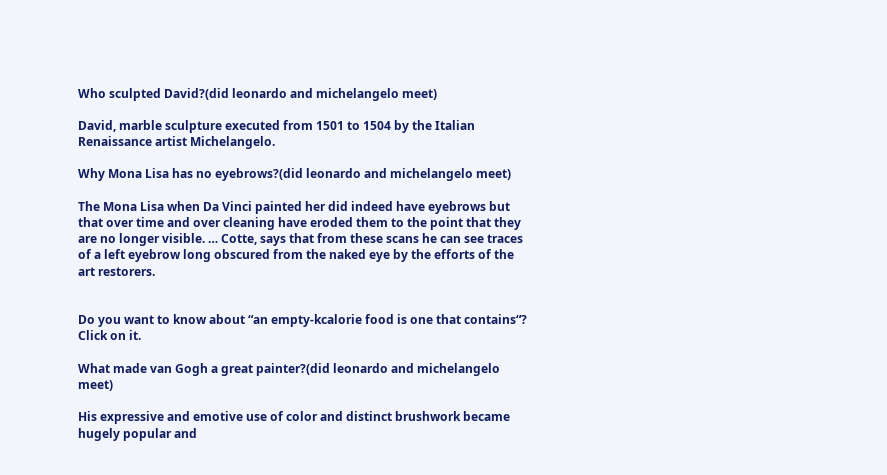Who sculpted David?(did leonardo and michelangelo meet)

David, marble sculpture executed from 1501 to 1504 by the Italian Renaissance artist Michelangelo.

Why Mona Lisa has no eyebrows?(did leonardo and michelangelo meet)

The Mona Lisa when Da Vinci painted her did indeed have eyebrows but that over time and over cleaning have eroded them to the point that they are no longer visible. … Cotte, says that from these scans he can see traces of a left eyebrow long obscured from the naked eye by the efforts of the art restorers.


Do you want to know about “an empty-kcalorie food is one that contains“? Click on it.

What made van Gogh a great painter?(did leonardo and michelangelo meet)

His expressive and emotive use of color and distinct brushwork became hugely popular and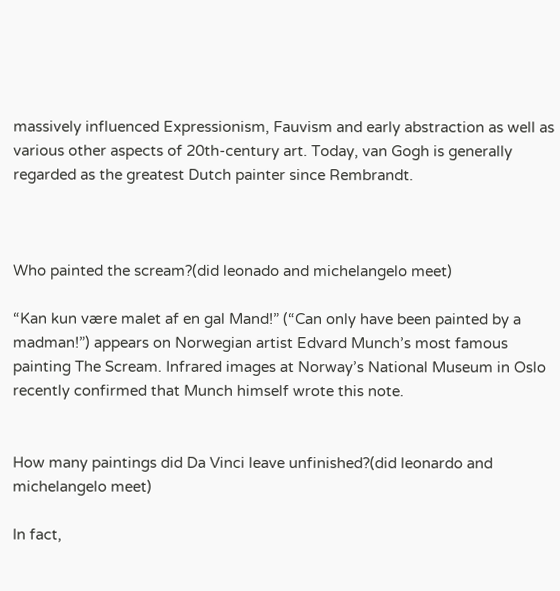massively influenced Expressionism, Fauvism and early abstraction as well as various other aspects of 20th-century art. Today, van Gogh is generally regarded as the greatest Dutch painter since Rembrandt.



Who painted the scream?(did leonado and michelangelo meet)

“Kan kun være malet af en gal Mand!” (“Can only have been painted by a madman!”) appears on Norwegian artist Edvard Munch’s most famous painting The Scream. Infrared images at Norway’s National Museum in Oslo recently confirmed that Munch himself wrote this note.


How many paintings did Da Vinci leave unfinished?(did leonardo and michelangelo meet)

In fact,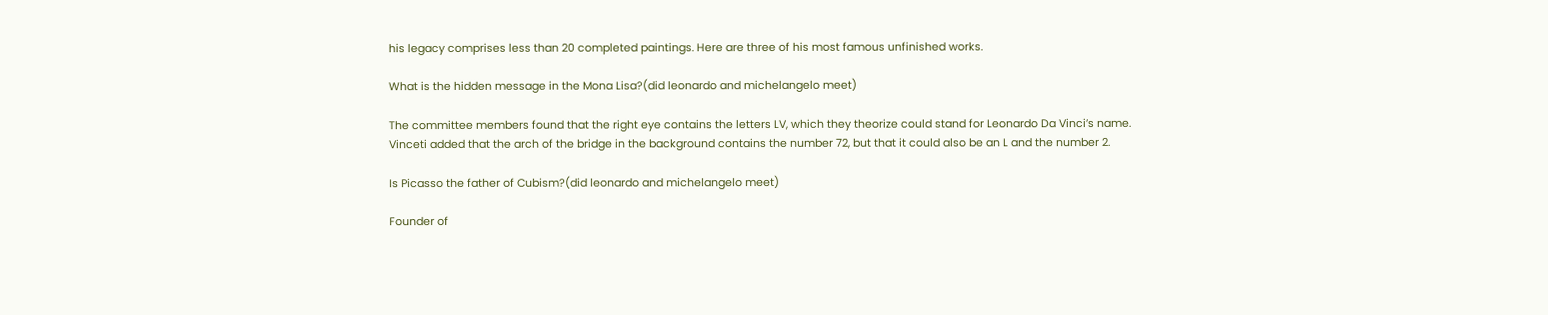his legacy comprises less than 20 completed paintings. Here are three of his most famous unfinished works.

What is the hidden message in the Mona Lisa?(did leonardo and michelangelo meet)

The committee members found that the right eye contains the letters LV, which they theorize could stand for Leonardo Da Vinci’s name. Vinceti added that the arch of the bridge in the background contains the number 72, but that it could also be an L and the number 2.

Is Picasso the father of Cubism?(did leonardo and michelangelo meet)

Founder of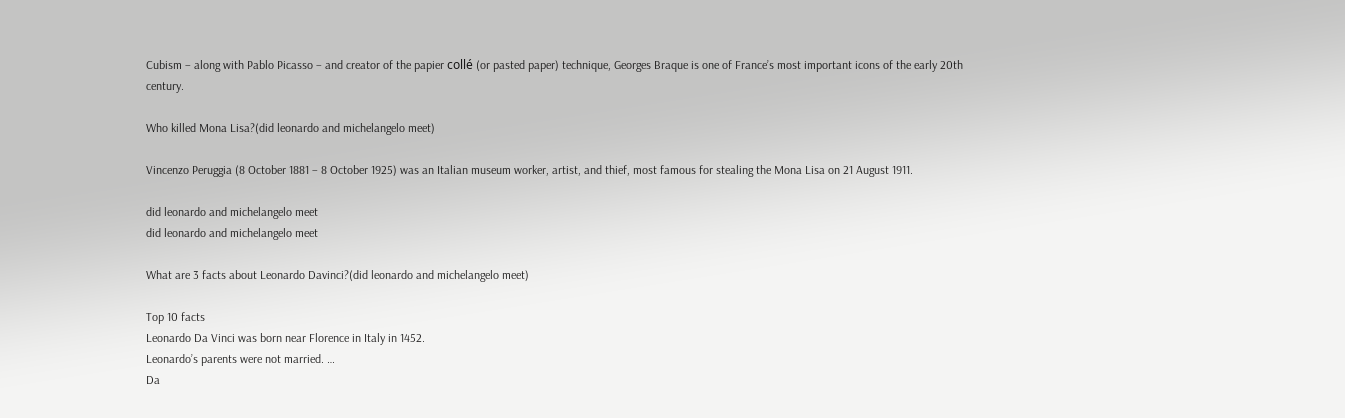Cubism – along with Pablo Picasso – and creator of the papier collé (or pasted paper) technique, Georges Braque is one of France’s most important icons of the early 20th century.

Who killed Mona Lisa?(did leonardo and michelangelo meet)

Vincenzo Peruggia (8 October 1881 – 8 October 1925) was an Italian museum worker, artist, and thief, most famous for stealing the Mona Lisa on 21 August 1911.

did leonardo and michelangelo meet
did leonardo and michelangelo meet

What are 3 facts about Leonardo Davinci?(did leonardo and michelangelo meet)

Top 10 facts
Leonardo Da Vinci was born near Florence in Italy in 1452.
Leonardo’s parents were not married. …
Da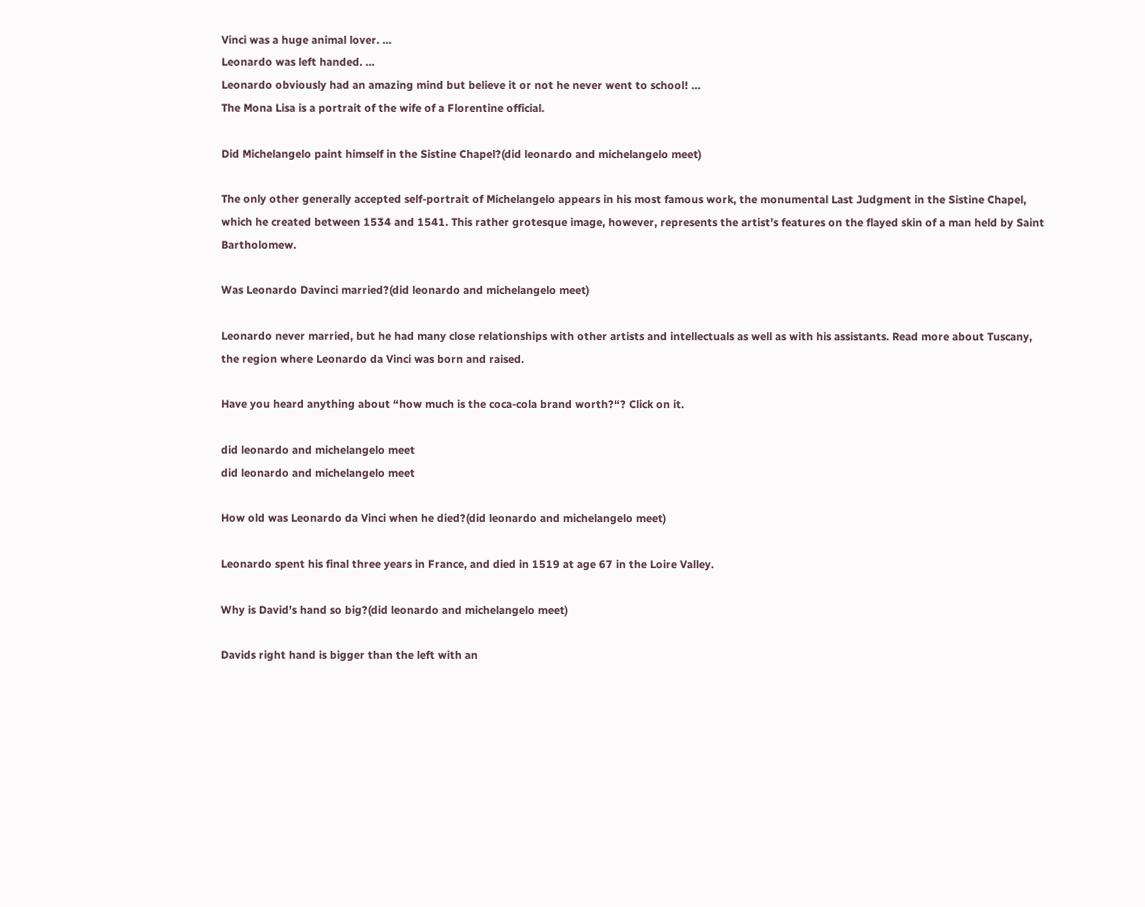Vinci was a huge animal lover. …
Leonardo was left handed. …
Leonardo obviously had an amazing mind but believe it or not he never went to school! …
The Mona Lisa is a portrait of the wife of a Florentine official.

Did Michelangelo paint himself in the Sistine Chapel?(did leonardo and michelangelo meet)

The only other generally accepted self-portrait of Michelangelo appears in his most famous work, the monumental Last Judgment in the Sistine Chapel, which he created between 1534 and 1541. This rather grotesque image, however, represents the artist’s features on the flayed skin of a man held by Saint Bartholomew.

Was Leonardo Davinci married?(did leonardo and michelangelo meet)

Leonardo never married, but he had many close relationships with other artists and intellectuals as well as with his assistants. Read more about Tuscany, the region where Leonardo da Vinci was born and raised.

Have you heard anything about “how much is the coca-cola brand worth?“? Click on it.

did leonardo and michelangelo meet
did leonardo and michelangelo meet

How old was Leonardo da Vinci when he died?(did leonardo and michelangelo meet)

Leonardo spent his final three years in France, and died in 1519 at age 67 in the Loire Valley.

Why is David’s hand so big?(did leonardo and michelangelo meet)

Davids right hand is bigger than the left with an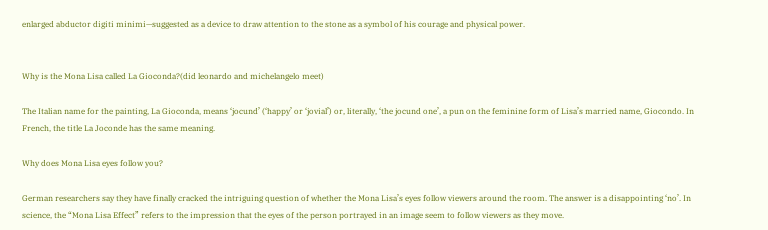enlarged abductor digiti minimi—suggested as a device to draw attention to the stone as a symbol of his courage and physical power.


Why is the Mona Lisa called La Gioconda?(did leonardo and michelangelo meet)

The Italian name for the painting, La Gioconda, means ‘jocund’ (‘happy’ or ‘jovial’) or, literally, ‘the jocund one’, a pun on the feminine form of Lisa’s married name, Giocondo. In French, the title La Joconde has the same meaning.

Why does Mona Lisa eyes follow you?

German researchers say they have finally cracked the intriguing question of whether the Mona Lisa’s eyes follow viewers around the room. The answer is a disappointing ‘no’. In science, the “Mona Lisa Effect” refers to the impression that the eyes of the person portrayed in an image seem to follow viewers as they move.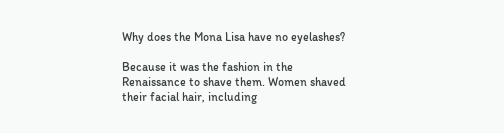Why does the Mona Lisa have no eyelashes?

Because it was the fashion in the Renaissance to shave them. Women shaved their facial hair, including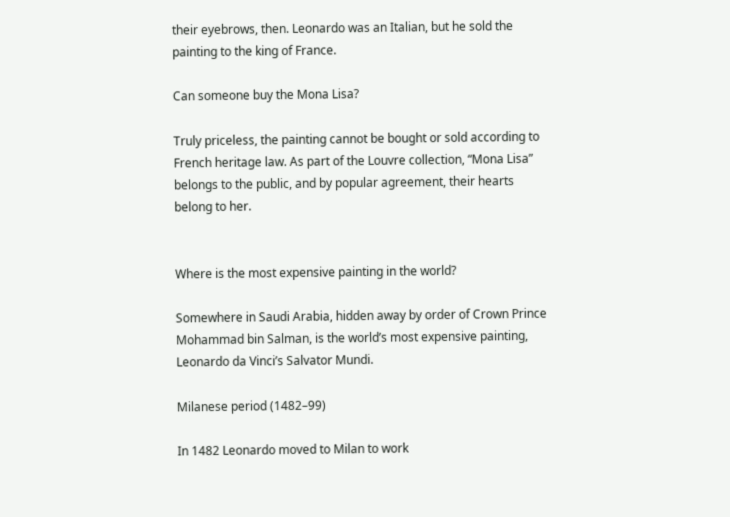their eyebrows, then. Leonardo was an Italian, but he sold the painting to the king of France.

Can someone buy the Mona Lisa?

Truly priceless, the painting cannot be bought or sold according to French heritage law. As part of the Louvre collection, “Mona Lisa” belongs to the public, and by popular agreement, their hearts belong to her.


Where is the most expensive painting in the world?

Somewhere in Saudi Arabia, hidden away by order of Crown Prince Mohammad bin Salman, is the world’s most expensive painting, Leonardo da Vinci’s Salvator Mundi.

Milanese period (1482–99)

In 1482 Leonardo moved to Milan to work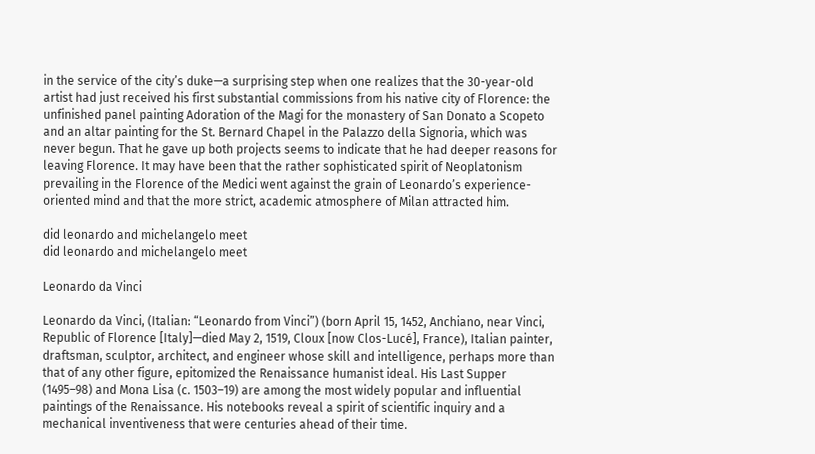in the service of the city’s duke—a surprising step when one realizes that the 30-year-old artist had just received his first substantial commissions from his native city of Florence: the unfinished panel painting Adoration of the Magi for the monastery of San Donato a Scopeto and an altar painting for the St. Bernard Chapel in the Palazzo della Signoria, which was never begun. That he gave up both projects seems to indicate that he had deeper reasons for leaving Florence. It may have been that the rather sophisticated spirit of Neoplatonism prevailing in the Florence of the Medici went against the grain of Leonardo’s experience-oriented mind and that the more strict, academic atmosphere of Milan attracted him.

did leonardo and michelangelo meet
did leonardo and michelangelo meet

Leonardo da Vinci

Leonardo da Vinci, (Italian: “Leonardo from Vinci”) (born April 15, 1452, Anchiano, near Vinci, Republic of Florence [Italy]—died May 2, 1519, Cloux [now Clos-Lucé], France), Italian painter, draftsman, sculptor, architect, and engineer whose skill and intelligence, perhaps more than that of any other figure, epitomized the Renaissance humanist ideal. His Last Supper (1495–98) and Mona Lisa (c. 1503–19) are among the most widely popular and influential paintings of the Renaissance. His notebooks reveal a spirit of scientific inquiry and a mechanical inventiveness that were centuries ahead of their time.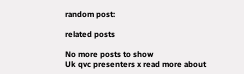random post:

related posts

No more posts to show
Uk qvc presenters x read more about